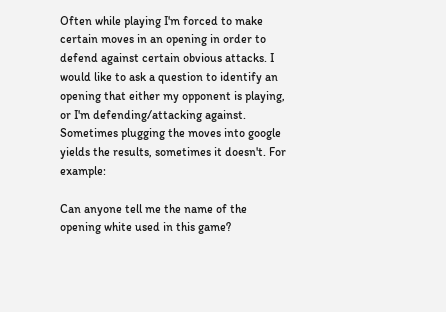Often while playing I'm forced to make certain moves in an opening in order to defend against certain obvious attacks. I would like to ask a question to identify an opening that either my opponent is playing, or I'm defending/attacking against. Sometimes plugging the moves into google yields the results, sometimes it doesn't. For example:

Can anyone tell me the name of the opening white used in this game?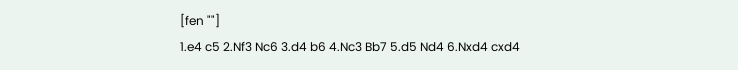[fen ""]
1.e4 c5 2.Nf3 Nc6 3.d4 b6 4.Nc3 Bb7 5.d5 Nd4 6.Nxd4 cxd4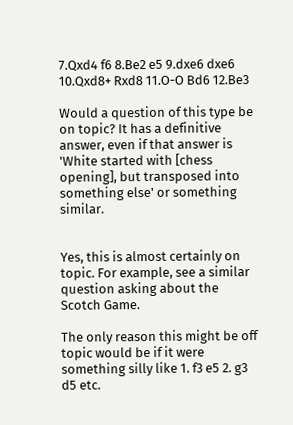7.Qxd4 f6 8.Be2 e5 9.dxe6 dxe6  10.Qxd8+ Rxd8 11.O-O Bd6 12.Be3

Would a question of this type be on topic? It has a definitive answer, even if that answer is 'White started with [chess opening], but transposed into something else' or something similar.


Yes, this is almost certainly on topic. For example, see a similar question asking about the Scotch Game.

The only reason this might be off topic would be if it were something silly like 1. f3 e5 2. g3 d5 etc.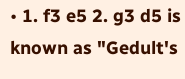• 1. f3 e5 2. g3 d5 is known as "Gedult's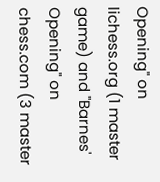Opening" on lichess.org (1 master game) and "Barnes' Opening" on chess.com (3 master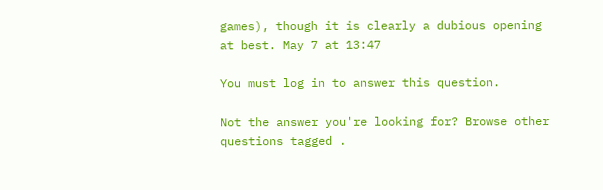games), though it is clearly a dubious opening at best. May 7 at 13:47

You must log in to answer this question.

Not the answer you're looking for? Browse other questions tagged .